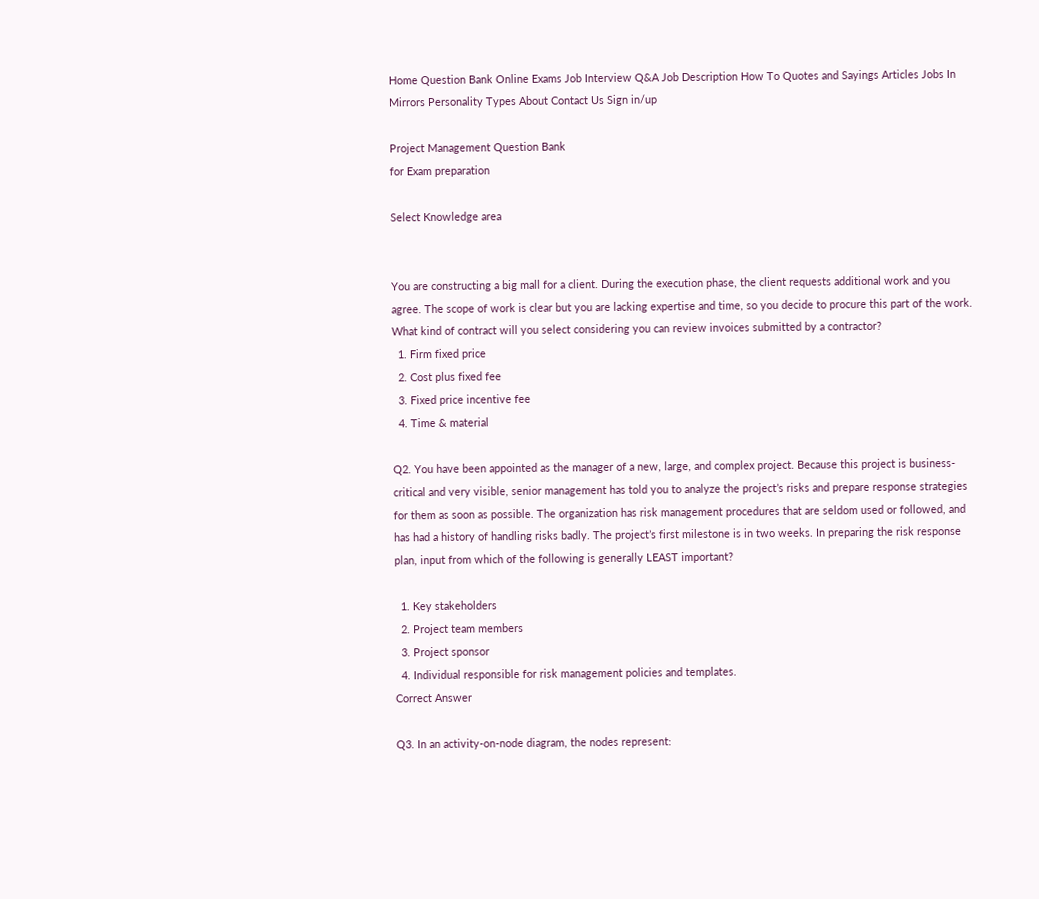Home Question Bank Online Exams Job Interview Q&A Job Description How To Quotes and Sayings Articles Jobs In Mirrors Personality Types About Contact Us Sign in/up

Project Management Question Bank
for Exam preparation

Select Knowledge area


You are constructing a big mall for a client. During the execution phase, the client requests additional work and you agree. The scope of work is clear but you are lacking expertise and time, so you decide to procure this part of the work. What kind of contract will you select considering you can review invoices submitted by a contractor?
  1. Firm fixed price
  2. Cost plus fixed fee
  3. Fixed price incentive fee
  4. Time & material

Q2. You have been appointed as the manager of a new, large, and complex project. Because this project is business-critical and very visible, senior management has told you to analyze the project’s risks and prepare response strategies for them as soon as possible. The organization has risk management procedures that are seldom used or followed, and has had a history of handling risks badly. The project’s first milestone is in two weeks. In preparing the risk response plan, input from which of the following is generally LEAST important?

  1. Key stakeholders
  2. Project team members
  3. Project sponsor
  4. Individual responsible for risk management policies and templates.
Correct Answer

Q3. In an activity-on-node diagram, the nodes represent: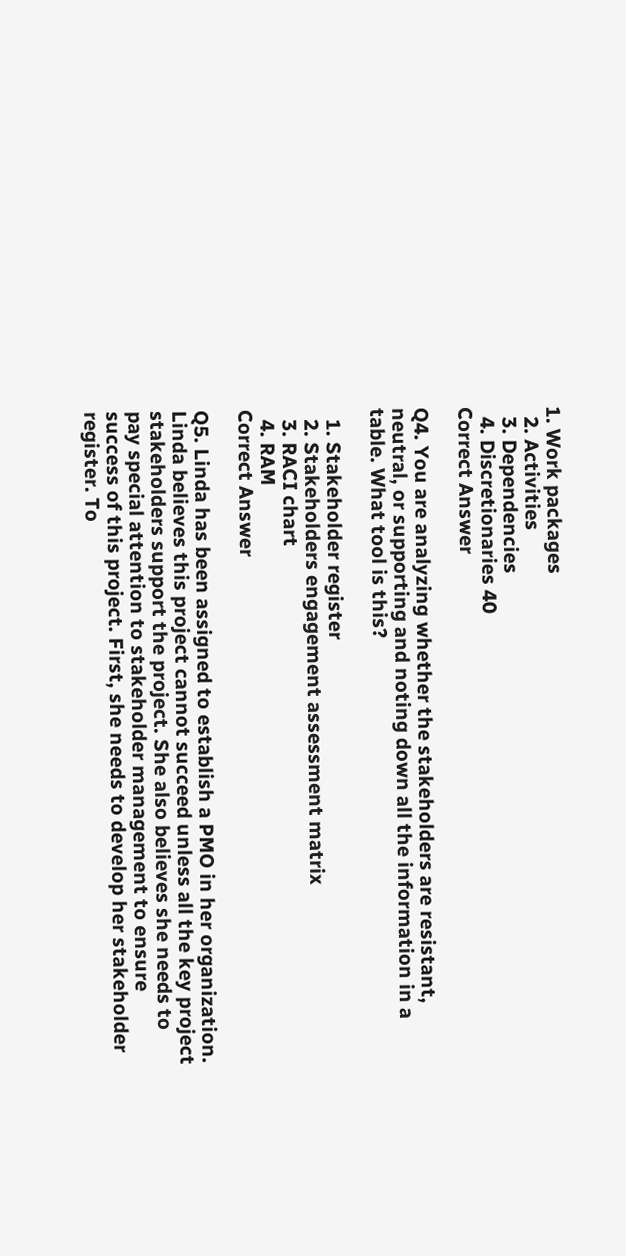1. Work packages
  2. Activities
  3. Dependencies
  4. Discretionaries 40
Correct Answer

Q4. You are analyzing whether the stakeholders are resistant, neutral, or supporting and noting down all the information in a table. What tool is this?

  1. Stakeholder register
  2. Stakeholders engagement assessment matrix
  3. RACI chart
  4. RAM
Correct Answer

Q5. Linda has been assigned to establish a PMO in her organization. Linda believes this project cannot succeed unless all the key project stakeholders support the project. She also believes she needs to pay special attention to stakeholder management to ensure success of this project. First, she needs to develop her stakeholder register. To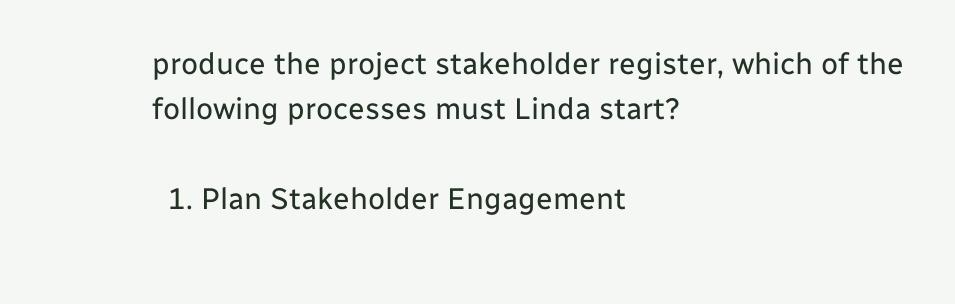produce the project stakeholder register, which of the following processes must Linda start?

  1. Plan Stakeholder Engagement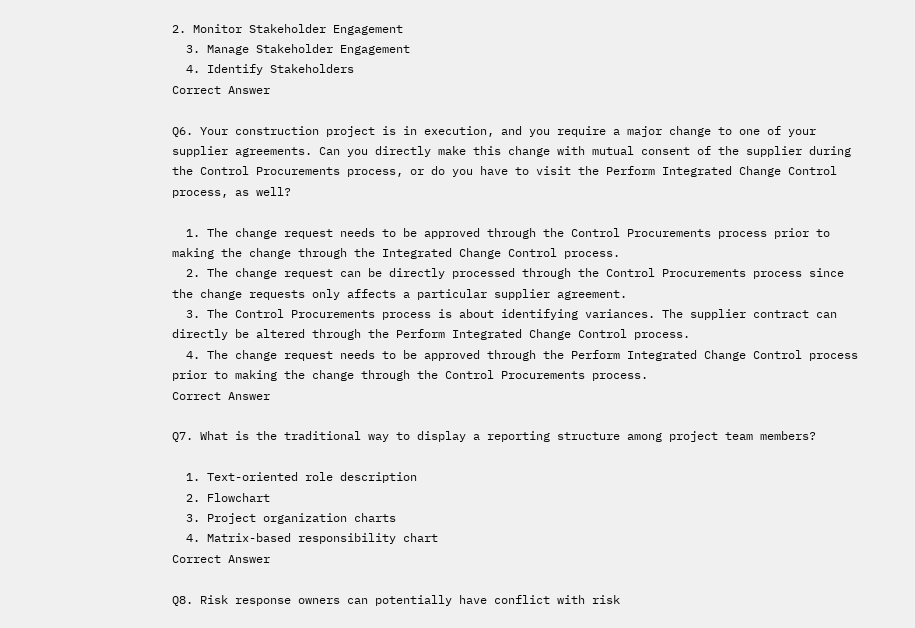2. Monitor Stakeholder Engagement
  3. Manage Stakeholder Engagement
  4. Identify Stakeholders
Correct Answer

Q6. Your construction project is in execution, and you require a major change to one of your supplier agreements. Can you directly make this change with mutual consent of the supplier during the Control Procurements process, or do you have to visit the Perform Integrated Change Control process, as well?

  1. The change request needs to be approved through the Control Procurements process prior to making the change through the Integrated Change Control process.
  2. The change request can be directly processed through the Control Procurements process since the change requests only affects a particular supplier agreement.
  3. The Control Procurements process is about identifying variances. The supplier contract can directly be altered through the Perform Integrated Change Control process.
  4. The change request needs to be approved through the Perform Integrated Change Control process prior to making the change through the Control Procurements process.
Correct Answer

Q7. What is the traditional way to display a reporting structure among project team members?

  1. Text-oriented role description
  2. Flowchart
  3. Project organization charts
  4. Matrix-based responsibility chart
Correct Answer

Q8. Risk response owners can potentially have conflict with risk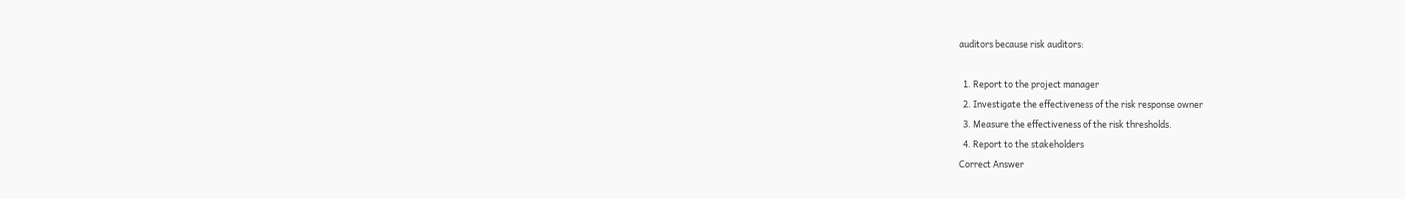auditors because risk auditors:

  1. Report to the project manager
  2. Investigate the effectiveness of the risk response owner
  3. Measure the effectiveness of the risk thresholds.
  4. Report to the stakeholders
Correct Answer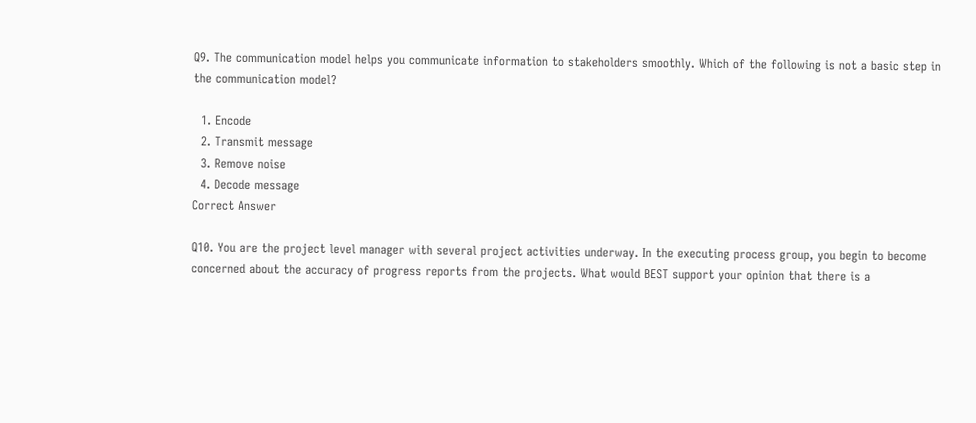Q9. The communication model helps you communicate information to stakeholders smoothly. Which of the following is not a basic step in the communication model?

  1. Encode
  2. Transmit message
  3. Remove noise
  4. Decode message
Correct Answer

Q10. You are the project level manager with several project activities underway. In the executing process group, you begin to become concerned about the accuracy of progress reports from the projects. What would BEST support your opinion that there is a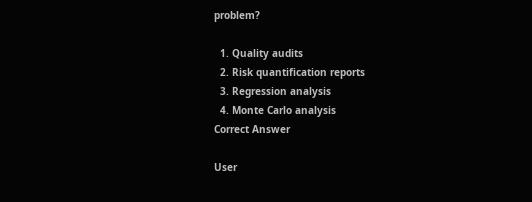problem?

  1. Quality audits
  2. Risk quantification reports
  3. Regression analysis
  4. Monte Carlo analysis
Correct Answer

User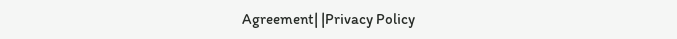Agreement| |Privacy Policy